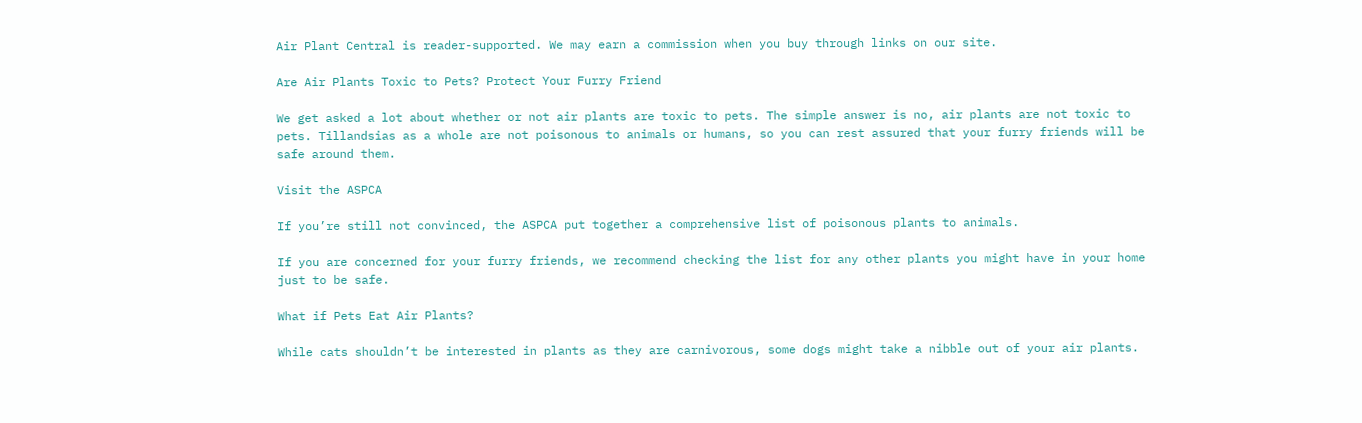Air Plant Central is reader-supported. We may earn a commission when you buy through links on our site.

Are Air Plants Toxic to Pets? Protect Your Furry Friend

We get asked a lot about whether or not air plants are toxic to pets. The simple answer is no, air plants are not toxic to pets. Tillandsias as a whole are not poisonous to animals or humans, so you can rest assured that your furry friends will be safe around them.

Visit the ASPCA

If you’re still not convinced, the ASPCA put together a comprehensive list of poisonous plants to animals.

If you are concerned for your furry friends, we recommend checking the list for any other plants you might have in your home just to be safe.

What if Pets Eat Air Plants?

While cats shouldn’t be interested in plants as they are carnivorous, some dogs might take a nibble out of your air plants.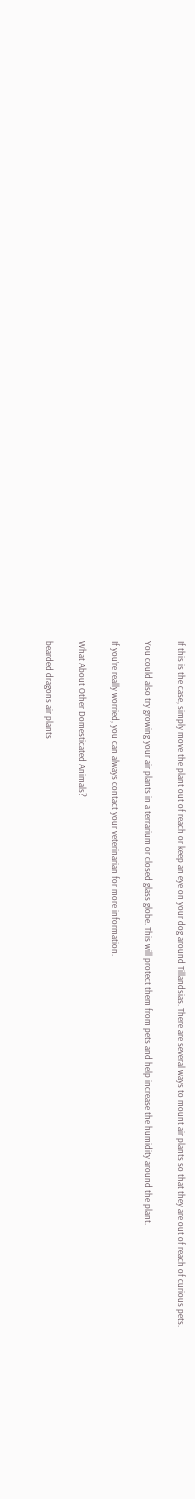If this is the case, simply move the plant out of reach or keep an eye on your dog around Tillandsias. There are several ways to mount air plants so that they are out of reach of curious pets.

You could also try growing your air plants in a terrarium or closed glass globe. This will protect them from pets and help increase the humidity around the plant.

If you’re really worried, you can always contact your veterinarian for more information.

What About Other Domesticated Animals?

bearded dragons air plants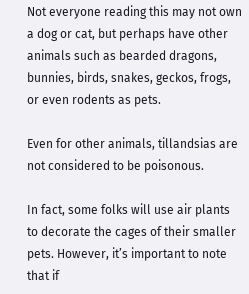Not everyone reading this may not own a dog or cat, but perhaps have other animals such as bearded dragons, bunnies, birds, snakes, geckos, frogs, or even rodents as pets.

Even for other animals, tillandsias are not considered to be poisonous.

In fact, some folks will use air plants to decorate the cages of their smaller pets. However, it’s important to note that if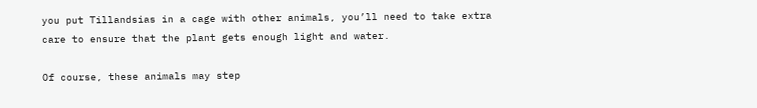you put Tillandsias in a cage with other animals, you’ll need to take extra care to ensure that the plant gets enough light and water.

Of course, these animals may step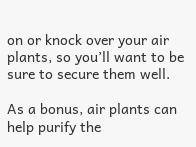on or knock over your air plants, so you’ll want to be sure to secure them well.

As a bonus, air plants can help purify the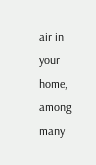air in your home, among many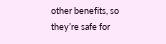other benefits, so they’re safe for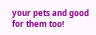your pets and good for them too!